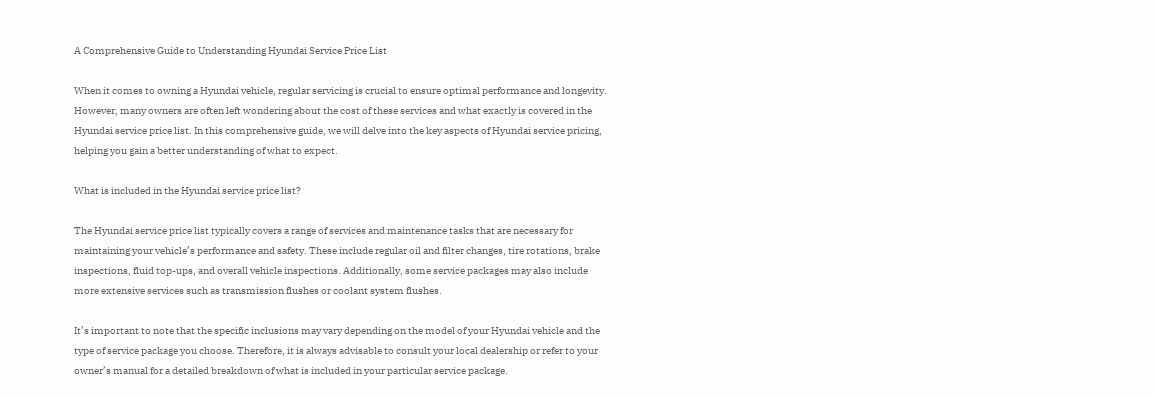A Comprehensive Guide to Understanding Hyundai Service Price List

When it comes to owning a Hyundai vehicle, regular servicing is crucial to ensure optimal performance and longevity. However, many owners are often left wondering about the cost of these services and what exactly is covered in the Hyundai service price list. In this comprehensive guide, we will delve into the key aspects of Hyundai service pricing, helping you gain a better understanding of what to expect.

What is included in the Hyundai service price list?

The Hyundai service price list typically covers a range of services and maintenance tasks that are necessary for maintaining your vehicle’s performance and safety. These include regular oil and filter changes, tire rotations, brake inspections, fluid top-ups, and overall vehicle inspections. Additionally, some service packages may also include more extensive services such as transmission flushes or coolant system flushes.

It’s important to note that the specific inclusions may vary depending on the model of your Hyundai vehicle and the type of service package you choose. Therefore, it is always advisable to consult your local dealership or refer to your owner’s manual for a detailed breakdown of what is included in your particular service package.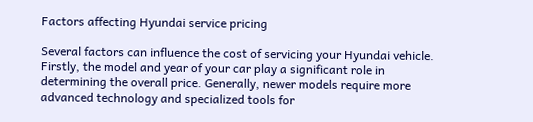Factors affecting Hyundai service pricing

Several factors can influence the cost of servicing your Hyundai vehicle. Firstly, the model and year of your car play a significant role in determining the overall price. Generally, newer models require more advanced technology and specialized tools for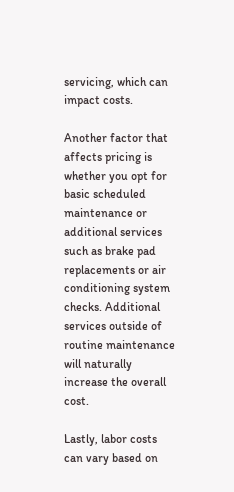servicing, which can impact costs.

Another factor that affects pricing is whether you opt for basic scheduled maintenance or additional services such as brake pad replacements or air conditioning system checks. Additional services outside of routine maintenance will naturally increase the overall cost.

Lastly, labor costs can vary based on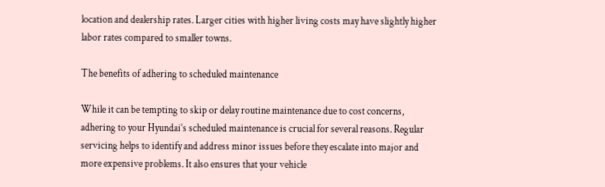location and dealership rates. Larger cities with higher living costs may have slightly higher labor rates compared to smaller towns.

The benefits of adhering to scheduled maintenance

While it can be tempting to skip or delay routine maintenance due to cost concerns, adhering to your Hyundai’s scheduled maintenance is crucial for several reasons. Regular servicing helps to identify and address minor issues before they escalate into major and more expensive problems. It also ensures that your vehicle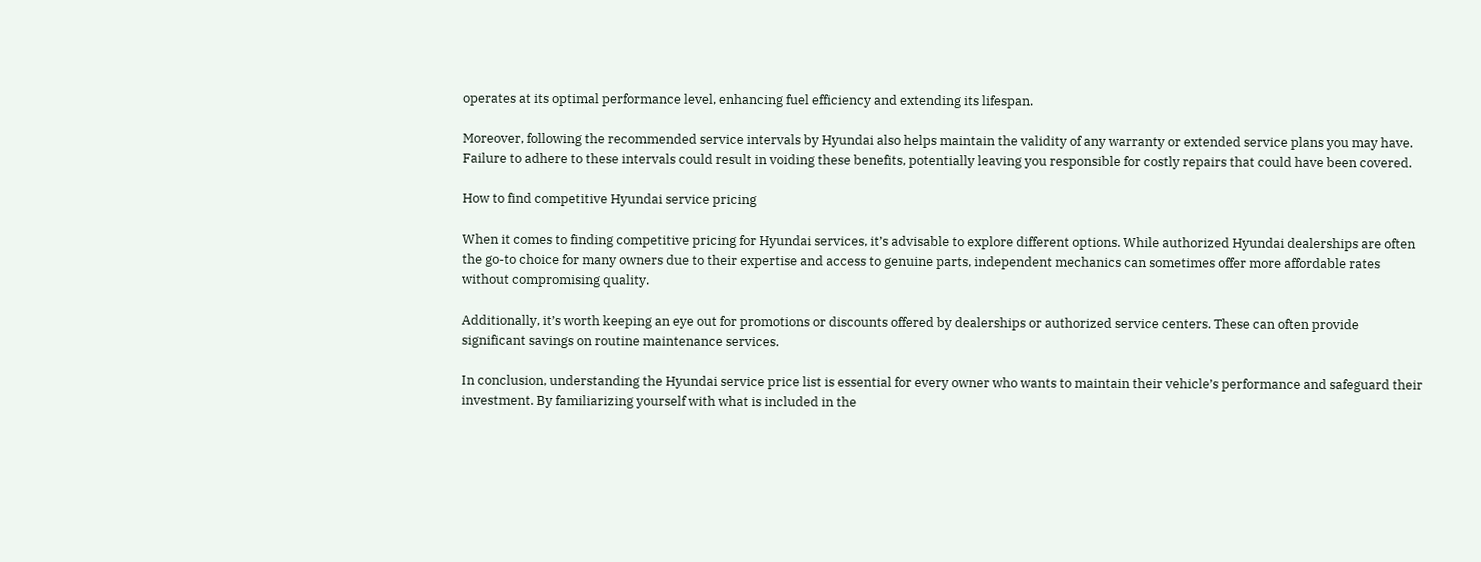operates at its optimal performance level, enhancing fuel efficiency and extending its lifespan.

Moreover, following the recommended service intervals by Hyundai also helps maintain the validity of any warranty or extended service plans you may have. Failure to adhere to these intervals could result in voiding these benefits, potentially leaving you responsible for costly repairs that could have been covered.

How to find competitive Hyundai service pricing

When it comes to finding competitive pricing for Hyundai services, it’s advisable to explore different options. While authorized Hyundai dealerships are often the go-to choice for many owners due to their expertise and access to genuine parts, independent mechanics can sometimes offer more affordable rates without compromising quality.

Additionally, it’s worth keeping an eye out for promotions or discounts offered by dealerships or authorized service centers. These can often provide significant savings on routine maintenance services.

In conclusion, understanding the Hyundai service price list is essential for every owner who wants to maintain their vehicle’s performance and safeguard their investment. By familiarizing yourself with what is included in the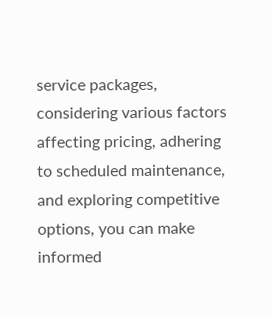service packages, considering various factors affecting pricing, adhering to scheduled maintenance, and exploring competitive options, you can make informed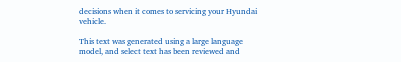decisions when it comes to servicing your Hyundai vehicle.

This text was generated using a large language model, and select text has been reviewed and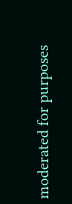moderated for purposes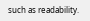such as readability.